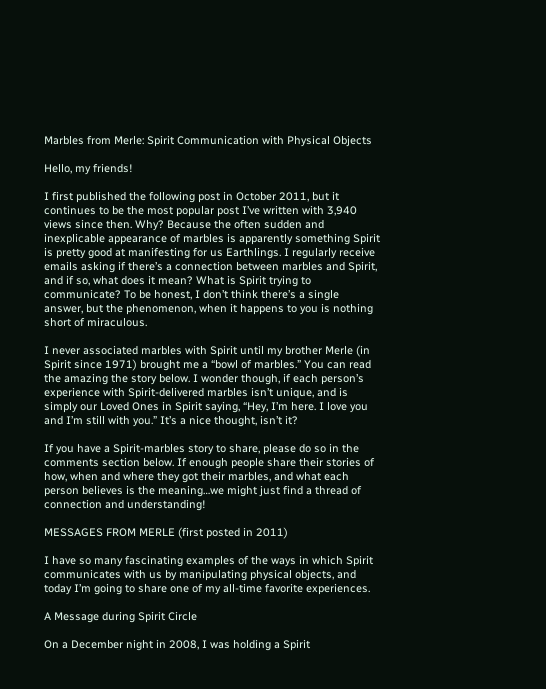Marbles from Merle: Spirit Communication with Physical Objects

Hello, my friends!

I first published the following post in October 2011, but it continues to be the most popular post I’ve written with 3,940 views since then. Why? Because the often sudden and inexplicable appearance of marbles is apparently something Spirit is pretty good at manifesting for us Earthlings. I regularly receive emails asking if there’s a connection between marbles and Spirit, and if so, what does it mean? What is Spirit trying to communicate? To be honest, I don’t think there’s a single answer, but the phenomenon, when it happens to you is nothing short of miraculous.

I never associated marbles with Spirit until my brother Merle (in Spirit since 1971) brought me a “bowl of marbles.” You can read the amazing the story below. I wonder though, if each person’s experience with Spirit-delivered marbles isn’t unique, and is simply our Loved Ones in Spirit saying, “Hey, I’m here. I love you and I’m still with you.” It’s a nice thought, isn’t it?

If you have a Spirit-marbles story to share, please do so in the comments section below. If enough people share their stories of how, when and where they got their marbles, and what each person believes is the meaning…we might just find a thread of connection and understanding!

MESSAGES FROM MERLE (first posted in 2011)

I have so many fascinating examples of the ways in which Spirit communicates with us by manipulating physical objects, and today I’m going to share one of my all-time favorite experiences.

A Message during Spirit Circle

On a December night in 2008, I was holding a Spirit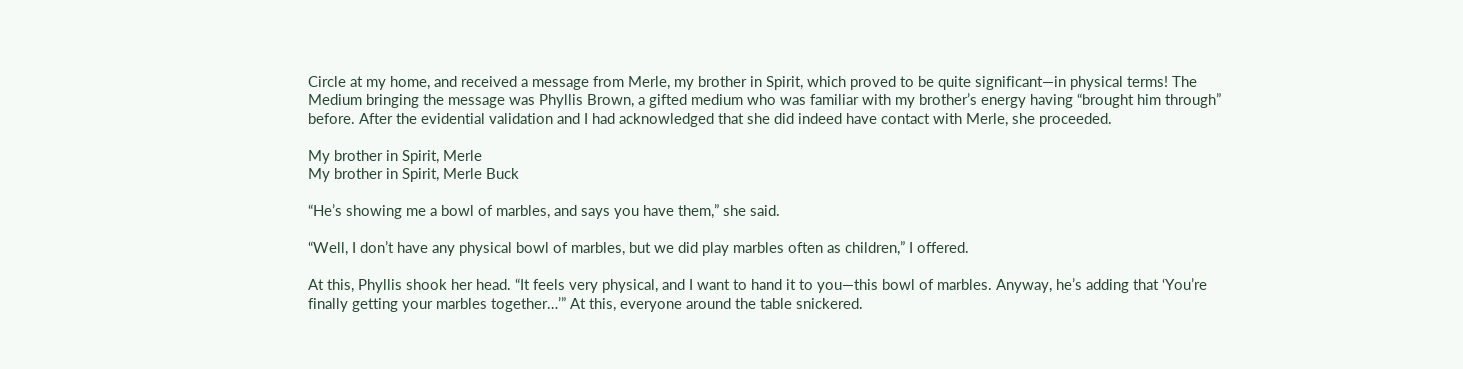Circle at my home, and received a message from Merle, my brother in Spirit, which proved to be quite significant—in physical terms! The Medium bringing the message was Phyllis Brown, a gifted medium who was familiar with my brother’s energy having “brought him through” before. After the evidential validation and I had acknowledged that she did indeed have contact with Merle, she proceeded.

My brother in Spirit, Merle
My brother in Spirit, Merle Buck

“He’s showing me a bowl of marbles, and says you have them,” she said.

“Well, I don’t have any physical bowl of marbles, but we did play marbles often as children,” I offered.

At this, Phyllis shook her head. “It feels very physical, and I want to hand it to you—this bowl of marbles. Anyway, he’s adding that ‘You’re finally getting your marbles together…’” At this, everyone around the table snickered.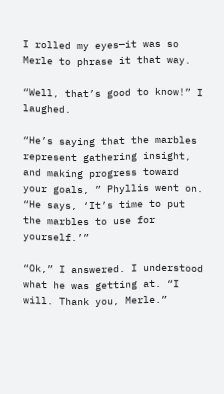I rolled my eyes—it was so Merle to phrase it that way.

“Well, that’s good to know!” I laughed.

“He’s saying that the marbles represent gathering insight, and making progress toward your goals, ” Phyllis went on. “He says, ‘It’s time to put the marbles to use for yourself.’”

“Ok,” I answered. I understood what he was getting at. “I will. Thank you, Merle.”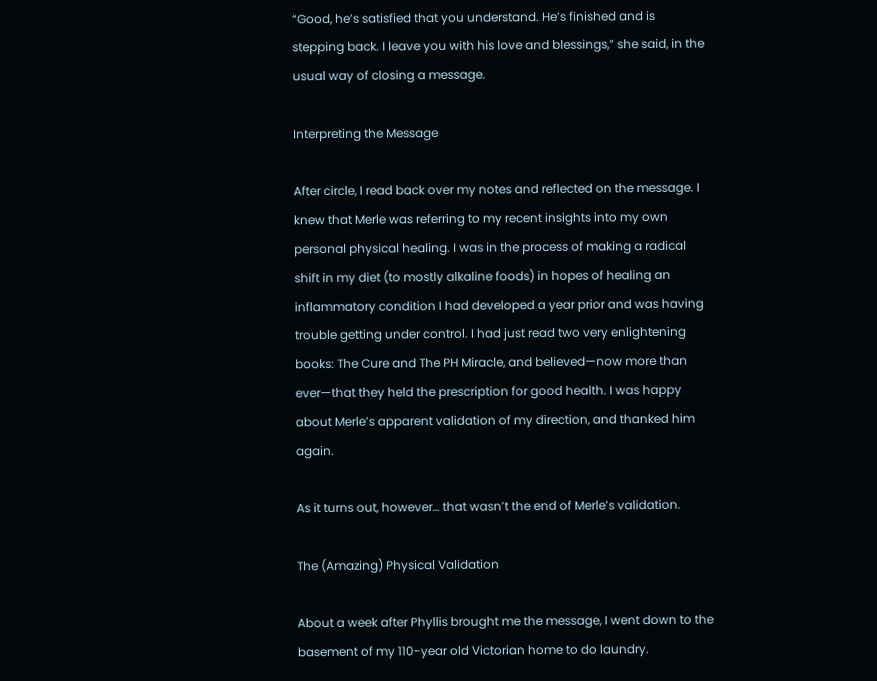“Good, he’s satisfied that you understand. He’s finished and is stepping back. I leave you with his love and blessings,” she said, in the usual way of closing a message.

Interpreting the Message

After circle, I read back over my notes and reflected on the message. I knew that Merle was referring to my recent insights into my own personal physical healing. I was in the process of making a radical shift in my diet (to mostly alkaline foods) in hopes of healing an inflammatory condition I had developed a year prior and was having trouble getting under control. I had just read two very enlightening books: The Cure and The PH Miracle, and believed—now more than ever—that they held the prescription for good health. I was happy about Merle’s apparent validation of my direction, and thanked him again.

As it turns out, however… that wasn’t the end of Merle’s validation.

The (Amazing) Physical Validation

About a week after Phyllis brought me the message, I went down to the basement of my 110-year old Victorian home to do laundry.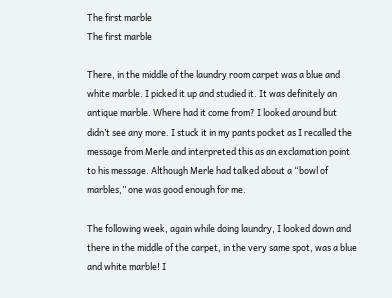The first marble
The first marble

There, in the middle of the laundry room carpet was a blue and white marble. I picked it up and studied it. It was definitely an antique marble. Where had it come from? I looked around but didn’t see any more. I stuck it in my pants pocket as I recalled the message from Merle and interpreted this as an exclamation point to his message. Although Merle had talked about a “bowl of marbles,” one was good enough for me.

The following week, again while doing laundry, I looked down and there in the middle of the carpet, in the very same spot, was a blue and white marble! I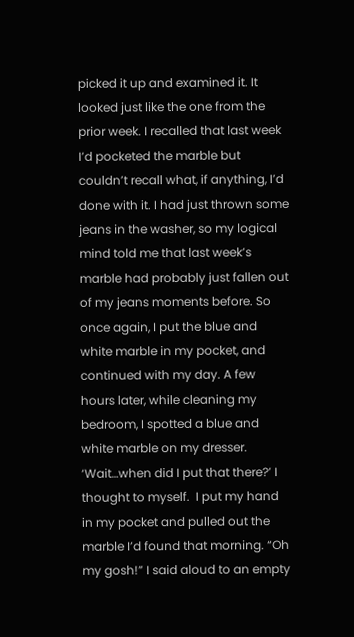picked it up and examined it. It looked just like the one from the prior week. I recalled that last week I’d pocketed the marble but couldn’t recall what, if anything, I’d done with it. I had just thrown some jeans in the washer, so my logical mind told me that last week’s marble had probably just fallen out of my jeans moments before. So once again, I put the blue and white marble in my pocket, and continued with my day. A few hours later, while cleaning my bedroom, I spotted a blue and white marble on my dresser. ‘Wait…when did I put that there?’ I thought to myself.  I put my hand in my pocket and pulled out the marble I’d found that morning. “Oh my gosh!” I said aloud to an empty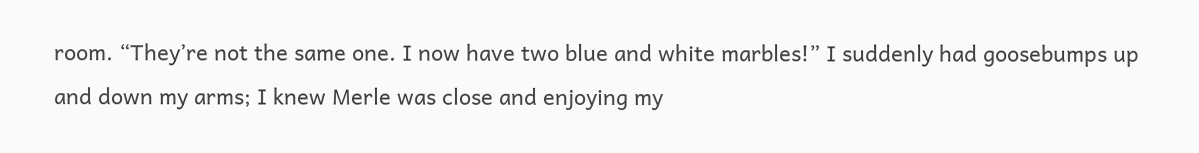room. “They’re not the same one. I now have two blue and white marbles!” I suddenly had goosebumps up and down my arms; I knew Merle was close and enjoying my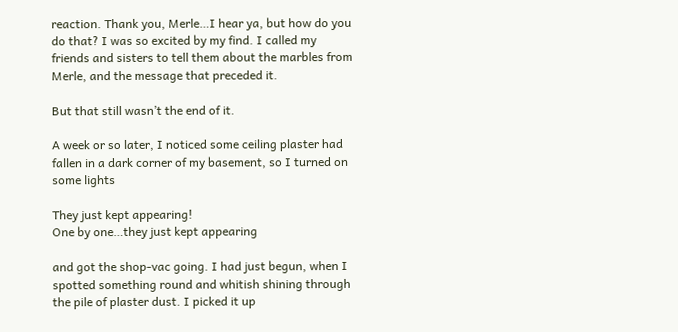reaction. Thank you, Merle…I hear ya, but how do you do that? I was so excited by my find. I called my friends and sisters to tell them about the marbles from Merle, and the message that preceded it.

But that still wasn’t the end of it.

A week or so later, I noticed some ceiling plaster had fallen in a dark corner of my basement, so I turned on some lights

They just kept appearing!
One by one…they just kept appearing

and got the shop-vac going. I had just begun, when I spotted something round and whitish shining through the pile of plaster dust. I picked it up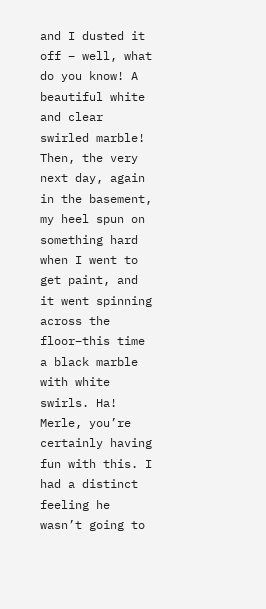and I dusted it off – well, what do you know! A beautiful white and clear swirled marble! Then, the very next day, again in the basement, my heel spun on something hard when I went to get paint, and it went spinning across the floor–this time a black marble with white swirls. Ha! Merle, you’re certainly having fun with this. I had a distinct feeling he wasn’t going to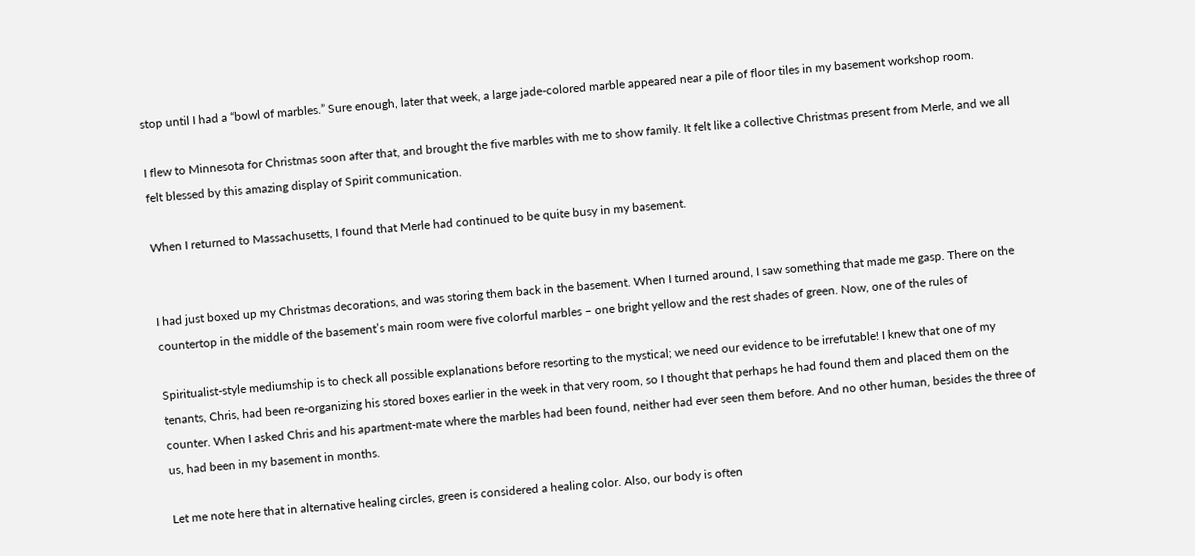stop until I had a “bowl of marbles.” Sure enough, later that week, a large jade-colored marble appeared near a pile of floor tiles in my basement workshop room.

I flew to Minnesota for Christmas soon after that, and brought the five marbles with me to show family. It felt like a collective Christmas present from Merle, and we all felt blessed by this amazing display of Spirit communication.

When I returned to Massachusetts, I found that Merle had continued to be quite busy in my basement.


I had just boxed up my Christmas decorations, and was storing them back in the basement. When I turned around, I saw something that made me gasp. There on the countertop in the middle of the basement’s main room were five colorful marbles – one bright yellow and the rest shades of green. Now, one of the rules of

Spiritualist-style mediumship is to check all possible explanations before resorting to the mystical; we need our evidence to be irrefutable! I knew that one of my tenants, Chris, had been re-organizing his stored boxes earlier in the week in that very room, so I thought that perhaps he had found them and placed them on the counter. When I asked Chris and his apartment-mate where the marbles had been found, neither had ever seen them before. And no other human, besides the three of us, had been in my basement in months.

Let me note here that in alternative healing circles, green is considered a healing color. Also, our body is often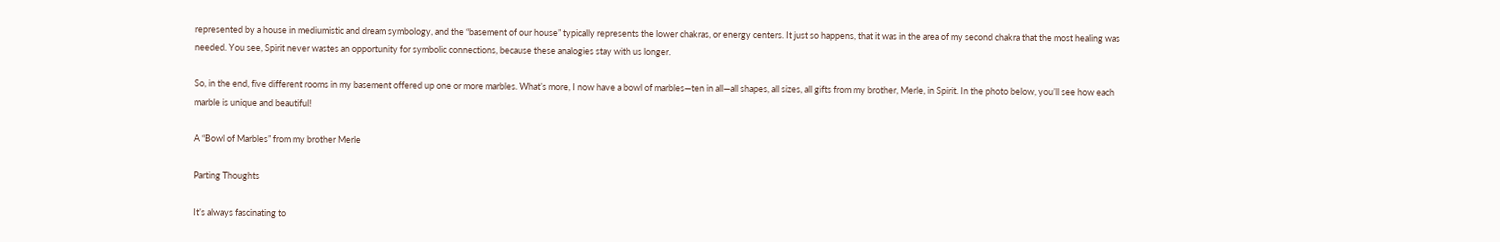represented by a house in mediumistic and dream symbology, and the “basement of our house” typically represents the lower chakras, or energy centers. It just so happens, that it was in the area of my second chakra that the most healing was needed. You see, Spirit never wastes an opportunity for symbolic connections, because these analogies stay with us longer.

So, in the end, five different rooms in my basement offered up one or more marbles. What’s more, I now have a bowl of marbles—ten in all—all shapes, all sizes, all gifts from my brother, Merle, in Spirit. In the photo below, you’ll see how each marble is unique and beautiful!

A “Bowl of Marbles” from my brother Merle

Parting Thoughts

It’s always fascinating to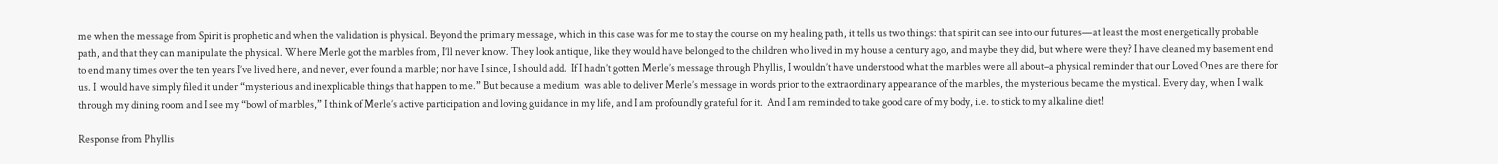me when the message from Spirit is prophetic and when the validation is physical. Beyond the primary message, which in this case was for me to stay the course on my healing path, it tells us two things: that spirit can see into our futures—at least the most energetically probable path, and that they can manipulate the physical. Where Merle got the marbles from, I’ll never know. They look antique, like they would have belonged to the children who lived in my house a century ago, and maybe they did, but where were they? I have cleaned my basement end to end many times over the ten years I’ve lived here, and never, ever found a marble; nor have I since, I should add.  If I hadn’t gotten Merle’s message through Phyllis, I wouldn’t have understood what the marbles were all about–a physical reminder that our Loved Ones are there for us. I  would have simply filed it under “mysterious and inexplicable things that happen to me.” But because a medium  was able to deliver Merle’s message in words prior to the extraordinary appearance of the marbles, the mysterious became the mystical. Every day, when I walk through my dining room and I see my “bowl of marbles,” I think of Merle’s active participation and loving guidance in my life, and I am profoundly grateful for it.  And I am reminded to take good care of my body, i.e. to stick to my alkaline diet!

Response from Phyllis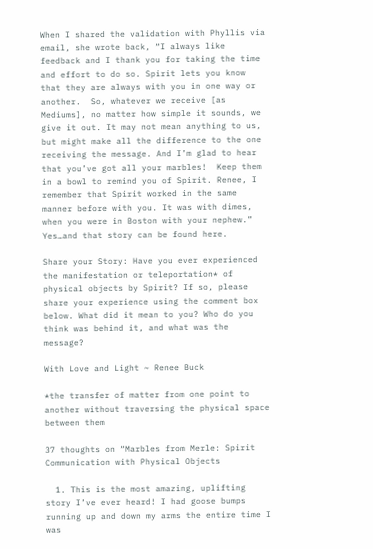When I shared the validation with Phyllis via email, she wrote back, “I always like feedback and I thank you for taking the time and effort to do so. Spirit lets you know that they are always with you in one way or another.  So, whatever we receive [as Mediums], no matter how simple it sounds, we give it out. It may not mean anything to us, but might make all the difference to the one receiving the message. And I’m glad to hear that you’ve got all your marbles!  Keep them in a bowl to remind you of Spirit. Renee, I remember that Spirit worked in the same manner before with you. It was with dimes, when you were in Boston with your nephew.” Yes…and that story can be found here.

Share your Story: Have you ever experienced the manifestation or teleportation* of physical objects by Spirit? If so, please share your experience using the comment box below. What did it mean to you? Who do you think was behind it, and what was the message?

With Love and Light ~ Renee Buck

*the transfer of matter from one point to another without traversing the physical space between them

37 thoughts on “Marbles from Merle: Spirit Communication with Physical Objects

  1. This is the most amazing, uplifting story I’ve ever heard! I had goose bumps running up and down my arms the entire time I was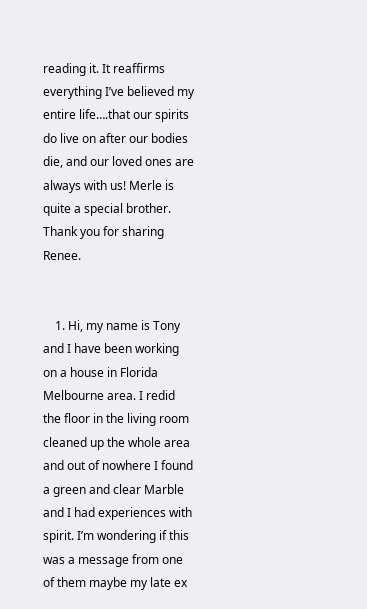reading it. It reaffirms everything I’ve believed my entire life….that our spirits do live on after our bodies die, and our loved ones are always with us! Merle is quite a special brother. Thank you for sharing Renee.


    1. Hi, my name is Tony and I have been working on a house in Florida Melbourne area. I redid the floor in the living room cleaned up the whole area and out of nowhere I found a green and clear Marble and I had experiences with spirit. I’m wondering if this was a message from one of them maybe my late ex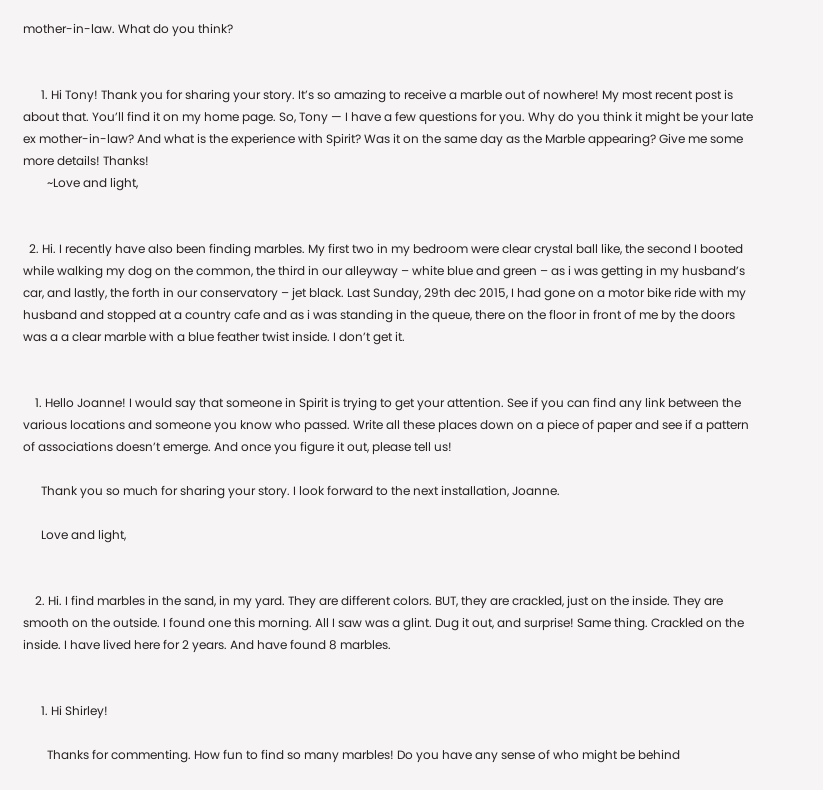mother-in-law. What do you think?


      1. Hi Tony! Thank you for sharing your story. It’s so amazing to receive a marble out of nowhere! My most recent post is about that. You’ll find it on my home page. So, Tony — I have a few questions for you. Why do you think it might be your late ex mother-in-law? And what is the experience with Spirit? Was it on the same day as the Marble appearing? Give me some more details! Thanks!
        ~Love and light,


  2. Hi. I recently have also been finding marbles. My first two in my bedroom were clear crystal ball like, the second I booted while walking my dog on the common, the third in our alleyway – white blue and green – as i was getting in my husband’s car, and lastly, the forth in our conservatory – jet black. Last Sunday, 29th dec 2015, I had gone on a motor bike ride with my husband and stopped at a country cafe and as i was standing in the queue, there on the floor in front of me by the doors was a a clear marble with a blue feather twist inside. I don’t get it.


    1. Hello Joanne! I would say that someone in Spirit is trying to get your attention. See if you can find any link between the various locations and someone you know who passed. Write all these places down on a piece of paper and see if a pattern of associations doesn’t emerge. And once you figure it out, please tell us!

      Thank you so much for sharing your story. I look forward to the next installation, Joanne.

      Love and light,


    2. Hi. I find marbles in the sand, in my yard. They are different colors. BUT, they are crackled, just on the inside. They are smooth on the outside. I found one this morning. All I saw was a glint. Dug it out, and surprise! Same thing. Crackled on the inside. I have lived here for 2 years. And have found 8 marbles.


      1. Hi Shirley!

        Thanks for commenting. How fun to find so many marbles! Do you have any sense of who might be behind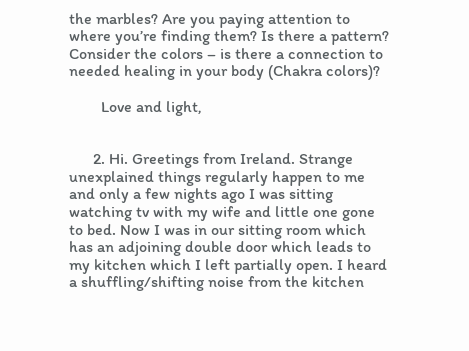the marbles? Are you paying attention to where you’re finding them? Is there a pattern? Consider the colors – is there a connection to needed healing in your body (Chakra colors)?

        Love and light,


      2. Hi. Greetings from Ireland. Strange unexplained things regularly happen to me and only a few nights ago I was sitting watching tv with my wife and little one gone to bed. Now I was in our sitting room which has an adjoining double door which leads to my kitchen which I left partially open. I heard a shuffling/shifting noise from the kitchen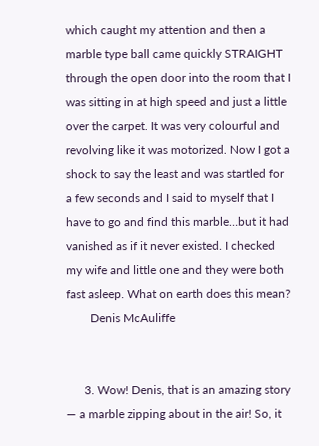which caught my attention and then a marble type ball came quickly STRAIGHT through the open door into the room that I was sitting in at high speed and just a little over the carpet. It was very colourful and revolving like it was motorized. Now I got a shock to say the least and was startled for a few seconds and I said to myself that I have to go and find this marble…but it had vanished as if it never existed. I checked my wife and little one and they were both fast asleep. What on earth does this mean?
        Denis McAuliffe


      3. Wow! Denis, that is an amazing story — a marble zipping about in the air! So, it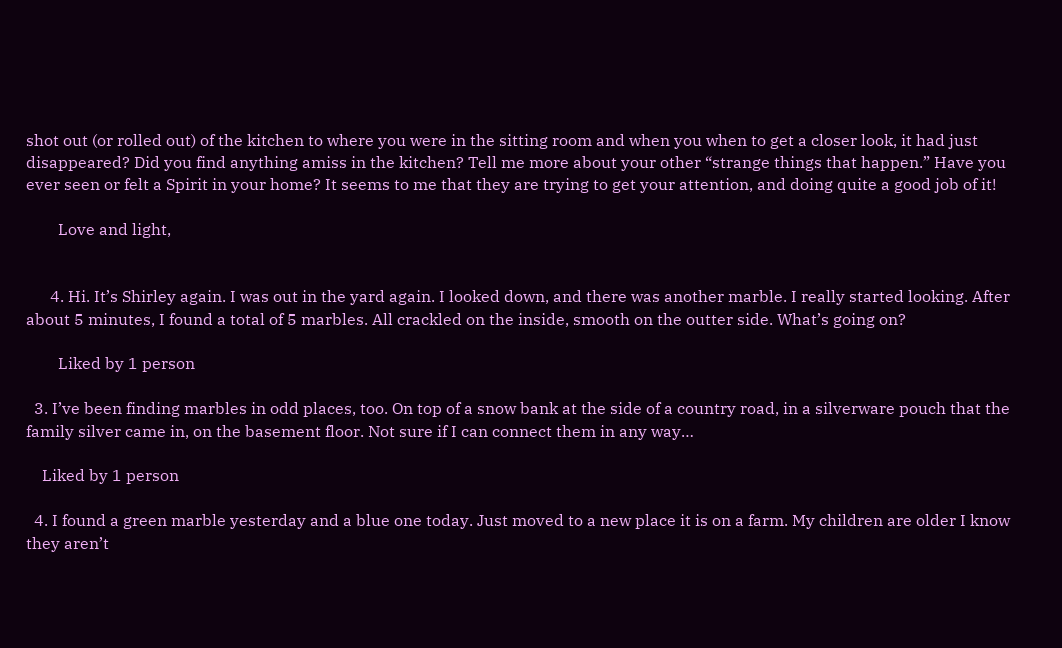shot out (or rolled out) of the kitchen to where you were in the sitting room and when you when to get a closer look, it had just disappeared? Did you find anything amiss in the kitchen? Tell me more about your other “strange things that happen.” Have you ever seen or felt a Spirit in your home? It seems to me that they are trying to get your attention, and doing quite a good job of it!

        Love and light,


      4. Hi. It’s Shirley again. I was out in the yard again. I looked down, and there was another marble. I really started looking. After about 5 minutes, I found a total of 5 marbles. All crackled on the inside, smooth on the outter side. What’s going on?

        Liked by 1 person

  3. I’ve been finding marbles in odd places, too. On top of a snow bank at the side of a country road, in a silverware pouch that the family silver came in, on the basement floor. Not sure if I can connect them in any way…

    Liked by 1 person

  4. I found a green marble yesterday and a blue one today. Just moved to a new place it is on a farm. My children are older I know they aren’t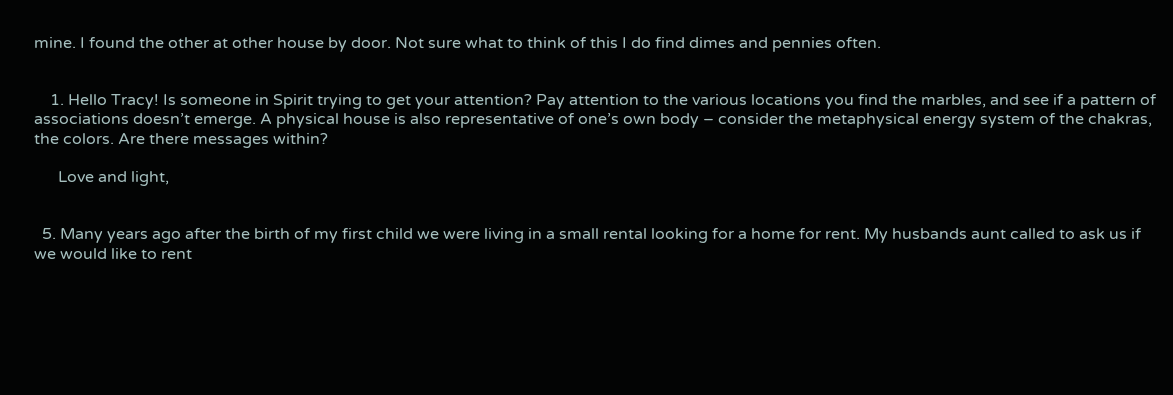mine. I found the other at other house by door. Not sure what to think of this I do find dimes and pennies often.


    1. Hello Tracy! Is someone in Spirit trying to get your attention? Pay attention to the various locations you find the marbles, and see if a pattern of associations doesn’t emerge. A physical house is also representative of one’s own body – consider the metaphysical energy system of the chakras, the colors. Are there messages within?

      Love and light,


  5. Many years ago after the birth of my first child we were living in a small rental looking for a home for rent. My husbands aunt called to ask us if we would like to rent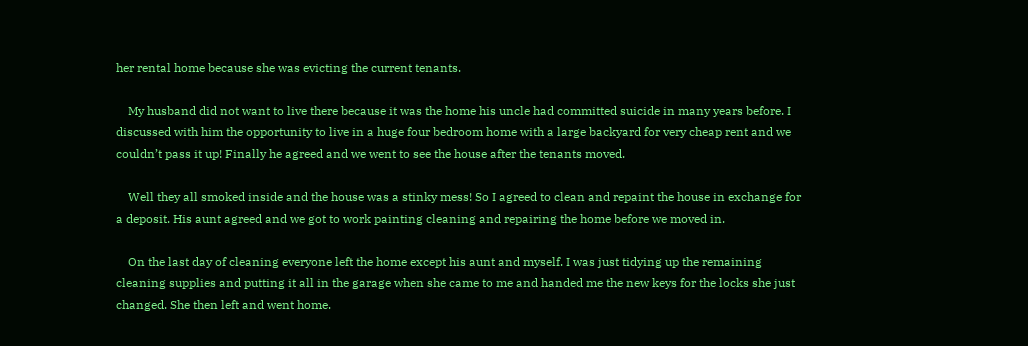her rental home because she was evicting the current tenants.

    My husband did not want to live there because it was the home his uncle had committed suicide in many years before. I discussed with him the opportunity to live in a huge four bedroom home with a large backyard for very cheap rent and we couldn’t pass it up! Finally he agreed and we went to see the house after the tenants moved.

    Well they all smoked inside and the house was a stinky mess! So I agreed to clean and repaint the house in exchange for a deposit. His aunt agreed and we got to work painting cleaning and repairing the home before we moved in.

    On the last day of cleaning everyone left the home except his aunt and myself. I was just tidying up the remaining cleaning supplies and putting it all in the garage when she came to me and handed me the new keys for the locks she just changed. She then left and went home.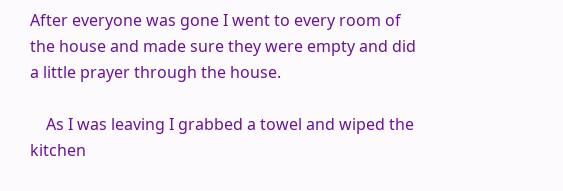After everyone was gone I went to every room of the house and made sure they were empty and did a little prayer through the house.

    As I was leaving I grabbed a towel and wiped the kitchen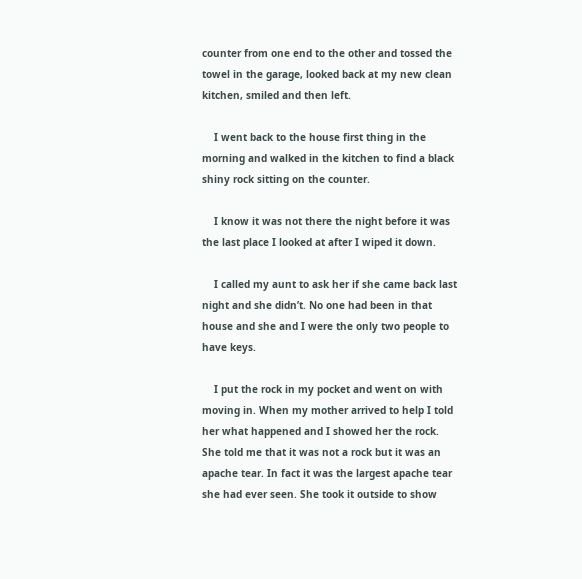counter from one end to the other and tossed the towel in the garage, looked back at my new clean kitchen, smiled and then left.

    I went back to the house first thing in the morning and walked in the kitchen to find a black shiny rock sitting on the counter.

    I know it was not there the night before it was the last place I looked at after I wiped it down.

    I called my aunt to ask her if she came back last night and she didn’t. No one had been in that house and she and I were the only two people to have keys.

    I put the rock in my pocket and went on with moving in. When my mother arrived to help I told her what happened and I showed her the rock. She told me that it was not a rock but it was an apache tear. In fact it was the largest apache tear she had ever seen. She took it outside to show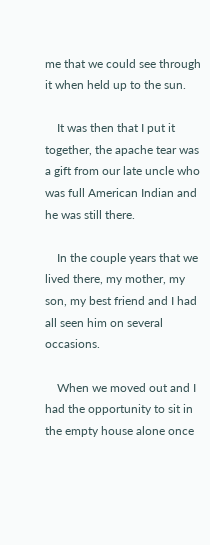me that we could see through it when held up to the sun.

    It was then that I put it together, the apache tear was a gift from our late uncle who was full American Indian and he was still there.

    In the couple years that we lived there, my mother, my son, my best friend and I had all seen him on several occasions.

    When we moved out and I had the opportunity to sit in the empty house alone once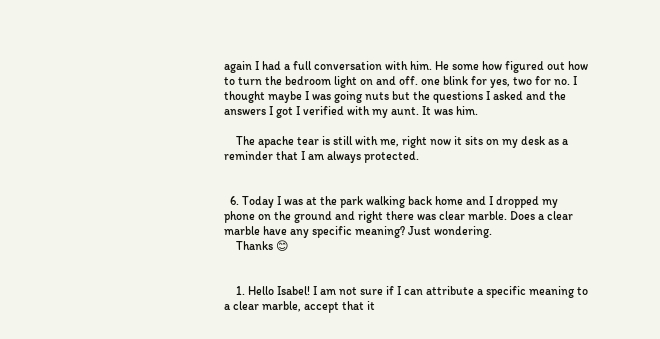again I had a full conversation with him. He some how figured out how to turn the bedroom light on and off. one blink for yes, two for no. I thought maybe I was going nuts but the questions I asked and the answers I got I verified with my aunt. It was him.

    The apache tear is still with me, right now it sits on my desk as a reminder that I am always protected.


  6. Today I was at the park walking back home and I dropped my phone on the ground and right there was clear marble. Does a clear marble have any specific meaning? Just wondering.
    Thanks 😊


    1. Hello Isabel! I am not sure if I can attribute a specific meaning to a clear marble, accept that it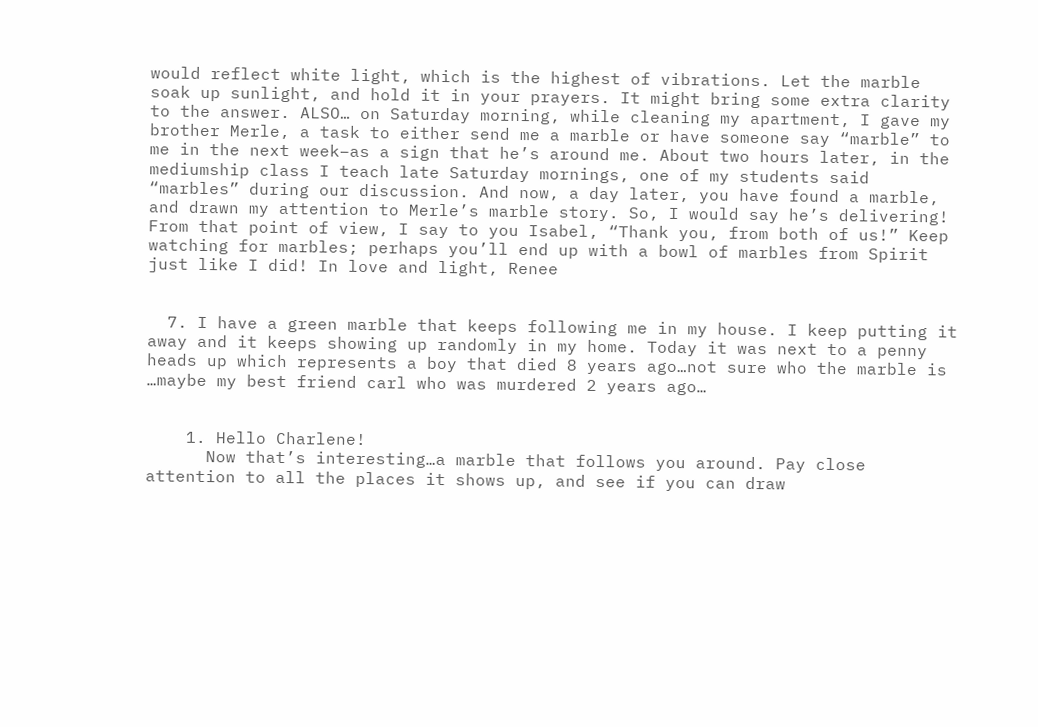would reflect white light, which is the highest of vibrations. Let the marble soak up sunlight, and hold it in your prayers. It might bring some extra clarity to the answer. ALSO… on Saturday morning, while cleaning my apartment, I gave my brother Merle, a task to either send me a marble or have someone say “marble” to me in the next week–as a sign that he’s around me. About two hours later, in the mediumship class I teach late Saturday mornings, one of my students said “marbles” during our discussion. And now, a day later, you have found a marble, and drawn my attention to Merle’s marble story. So, I would say he’s delivering! From that point of view, I say to you Isabel, “Thank you, from both of us!” Keep watching for marbles; perhaps you’ll end up with a bowl of marbles from Spirit just like I did! In love and light, Renee


  7. I have a green marble that keeps following me in my house. I keep putting it away and it keeps showing up randomly in my home. Today it was next to a penny heads up which represents a boy that died 8 years ago…not sure who the marble is …maybe my best friend carl who was murdered 2 years ago…


    1. Hello Charlene!
      Now that’s interesting…a marble that follows you around. Pay close attention to all the places it shows up, and see if you can draw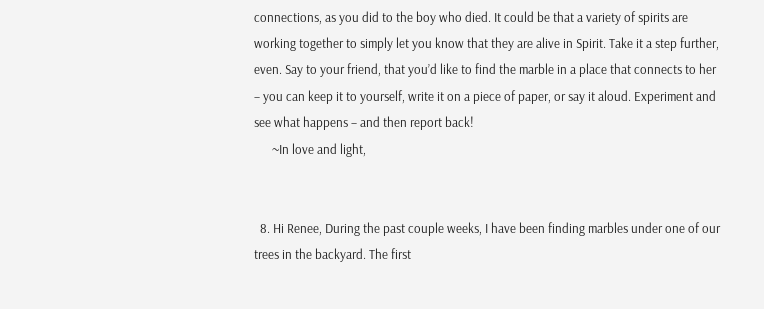connections, as you did to the boy who died. It could be that a variety of spirits are working together to simply let you know that they are alive in Spirit. Take it a step further, even. Say to your friend, that you’d like to find the marble in a place that connects to her – you can keep it to yourself, write it on a piece of paper, or say it aloud. Experiment and see what happens – and then report back!
      ~In love and light,


  8. Hi Renee, During the past couple weeks, I have been finding marbles under one of our trees in the backyard. The first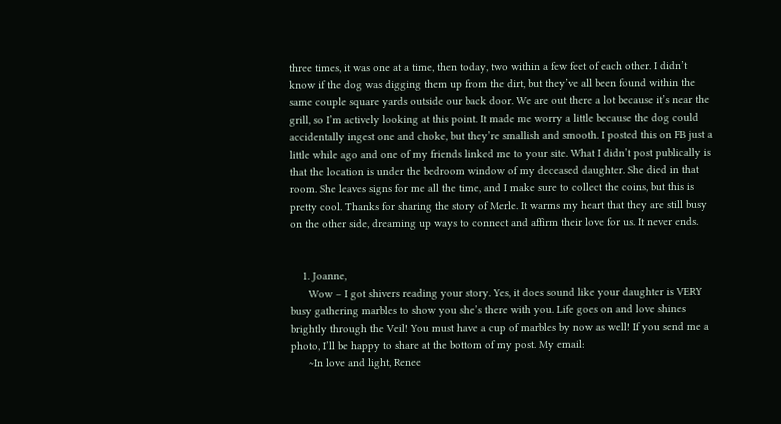three times, it was one at a time, then today, two within a few feet of each other. I didn’t know if the dog was digging them up from the dirt, but they’ve all been found within the same couple square yards outside our back door. We are out there a lot because it’s near the grill, so I’m actively looking at this point. It made me worry a little because the dog could accidentally ingest one and choke, but they’re smallish and smooth. I posted this on FB just a little while ago and one of my friends linked me to your site. What I didn’t post publically is that the location is under the bedroom window of my deceased daughter. She died in that room. She leaves signs for me all the time, and I make sure to collect the coins, but this is pretty cool. Thanks for sharing the story of Merle. It warms my heart that they are still busy on the other side, dreaming up ways to connect and affirm their love for us. It never ends.


    1. Joanne,
      Wow – I got shivers reading your story. Yes, it does sound like your daughter is VERY busy gathering marbles to show you she’s there with you. Life goes on and love shines brightly through the Veil! You must have a cup of marbles by now as well! If you send me a photo, I’ll be happy to share at the bottom of my post. My email:
      ~In love and light, Renee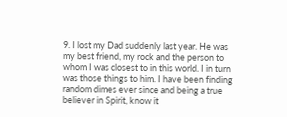9. I lost my Dad suddenly last year. He was my best friend, my rock and the person to whom I was closest to in this world. I in turn was those things to him. I have been finding random dimes ever since and being a true believer in Spirit, know it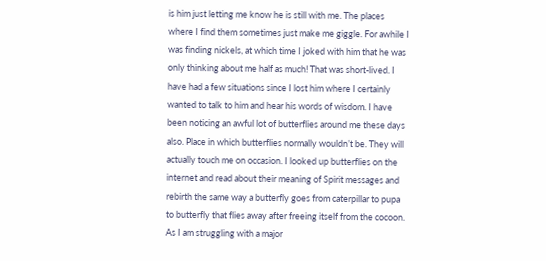is him just letting me know he is still with me. The places where I find them sometimes just make me giggle. For awhile I was finding nickels, at which time I joked with him that he was only thinking about me half as much! That was short-lived. I have had a few situations since I lost him where I certainly wanted to talk to him and hear his words of wisdom. I have been noticing an awful lot of butterflies around me these days also. Place in which butterflies normally wouldn’t be. They will actually touch me on occasion. I looked up butterflies on the internet and read about their meaning of Spirit messages and rebirth the same way a butterfly goes from caterpillar to pupa to butterfly that flies away after freeing itself from the cocoon. As I am struggling with a major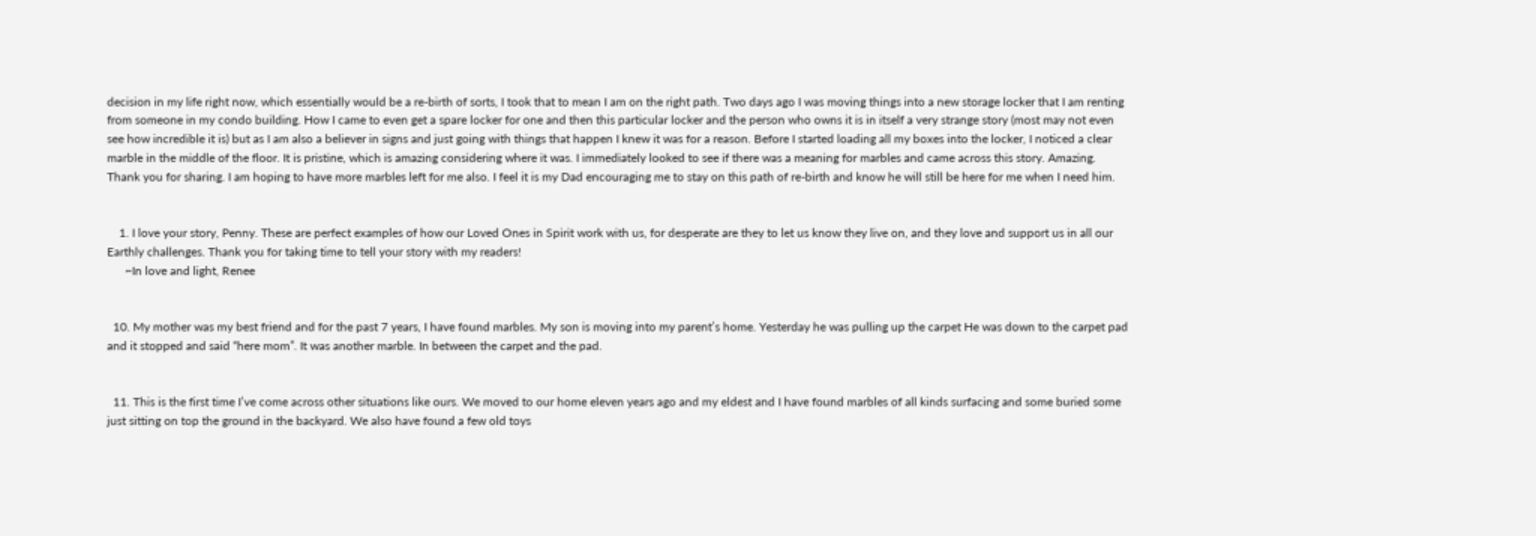decision in my life right now, which essentially would be a re-birth of sorts, I took that to mean I am on the right path. Two days ago I was moving things into a new storage locker that I am renting from someone in my condo building. How I came to even get a spare locker for one and then this particular locker and the person who owns it is in itself a very strange story (most may not even see how incredible it is) but as I am also a believer in signs and just going with things that happen I knew it was for a reason. Before I started loading all my boxes into the locker, I noticed a clear marble in the middle of the floor. It is pristine, which is amazing considering where it was. I immediately looked to see if there was a meaning for marbles and came across this story. Amazing. Thank you for sharing. I am hoping to have more marbles left for me also. I feel it is my Dad encouraging me to stay on this path of re-birth and know he will still be here for me when I need him.


    1. I love your story, Penny. These are perfect examples of how our Loved Ones in Spirit work with us, for desperate are they to let us know they live on, and they love and support us in all our Earthly challenges. Thank you for taking time to tell your story with my readers!
      ~In love and light, Renee


  10. My mother was my best friend and for the past 7 years, I have found marbles. My son is moving into my parent’s home. Yesterday he was pulling up the carpet He was down to the carpet pad and it stopped and said “here mom”. It was another marble. In between the carpet and the pad.


  11. This is the first time I’ve come across other situations like ours. We moved to our home eleven years ago and my eldest and I have found marbles of all kinds surfacing and some buried some just sitting on top the ground in the backyard. We also have found a few old toys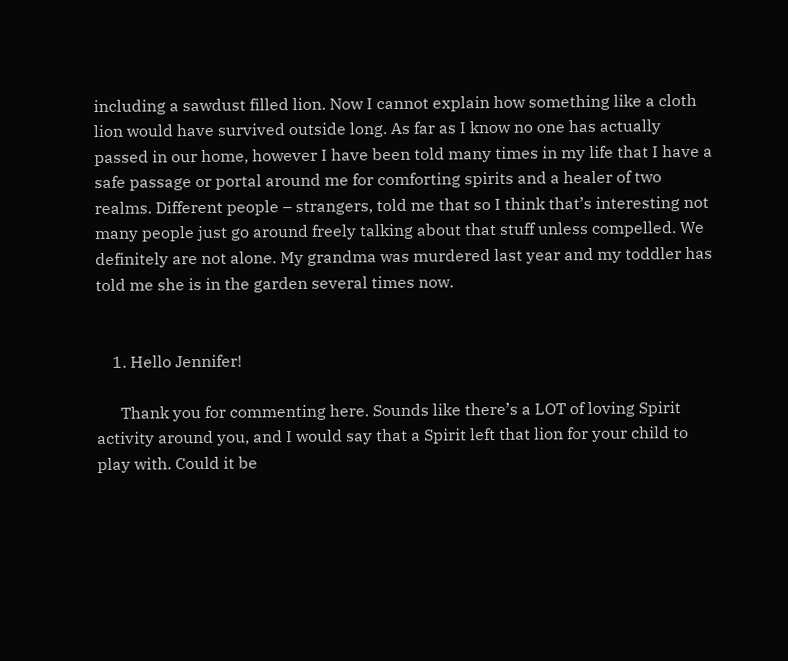including a sawdust filled lion. Now I cannot explain how something like a cloth lion would have survived outside long. As far as I know no one has actually passed in our home, however I have been told many times in my life that I have a safe passage or portal around me for comforting spirits and a healer of two realms. Different people – strangers, told me that so I think that’s interesting not many people just go around freely talking about that stuff unless compelled. We definitely are not alone. My grandma was murdered last year and my toddler has told me she is in the garden several times now.


    1. Hello Jennifer!

      Thank you for commenting here. Sounds like there’s a LOT of loving Spirit activity around you, and I would say that a Spirit left that lion for your child to play with. Could it be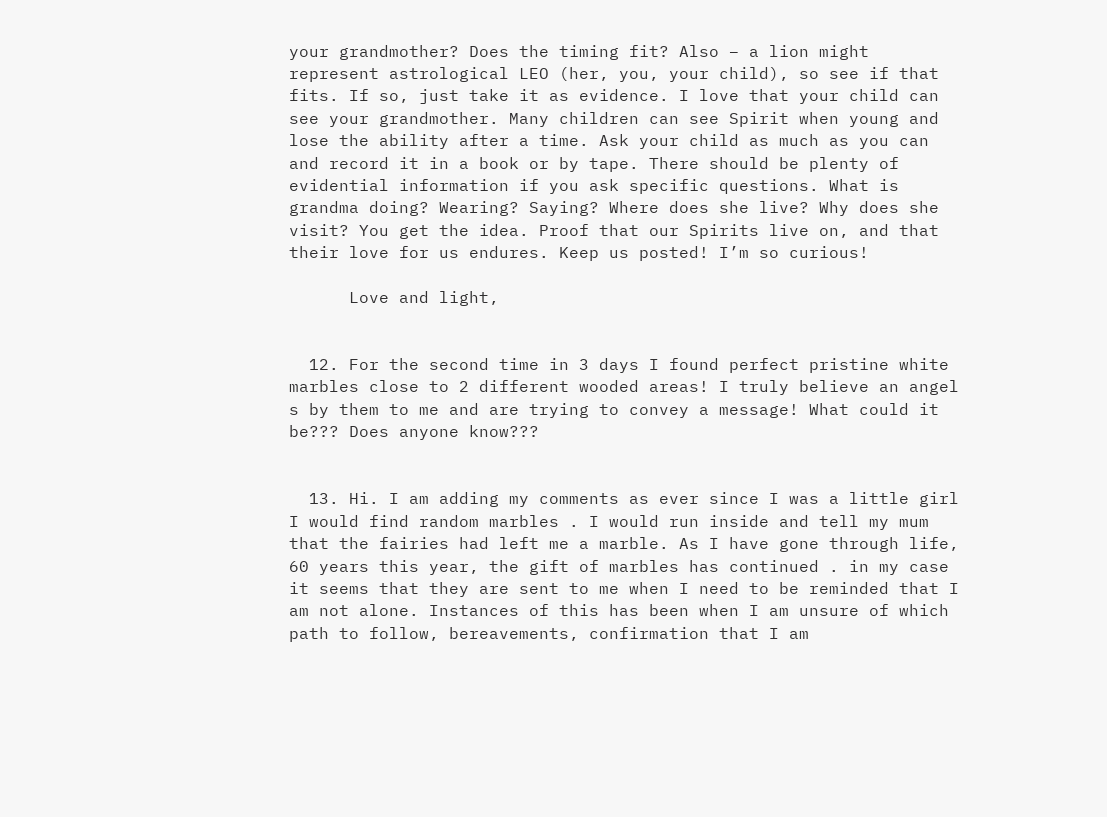your grandmother? Does the timing fit? Also – a lion might represent astrological LEO (her, you, your child), so see if that fits. If so, just take it as evidence. I love that your child can see your grandmother. Many children can see Spirit when young and lose the ability after a time. Ask your child as much as you can and record it in a book or by tape. There should be plenty of evidential information if you ask specific questions. What is grandma doing? Wearing? Saying? Where does she live? Why does she visit? You get the idea. Proof that our Spirits live on, and that their love for us endures. Keep us posted! I’m so curious!

      Love and light,


  12. For the second time in 3 days I found perfect pristine white marbles close to 2 different wooded areas! I truly believe an angel s by them to me and are trying to convey a message! What could it be??? Does anyone know???


  13. Hi. I am adding my comments as ever since I was a little girl I would find random marbles . I would run inside and tell my mum that the fairies had left me a marble. As I have gone through life, 60 years this year, the gift of marbles has continued . in my case it seems that they are sent to me when I need to be reminded that I am not alone. Instances of this has been when I am unsure of which path to follow, bereavements, confirmation that I am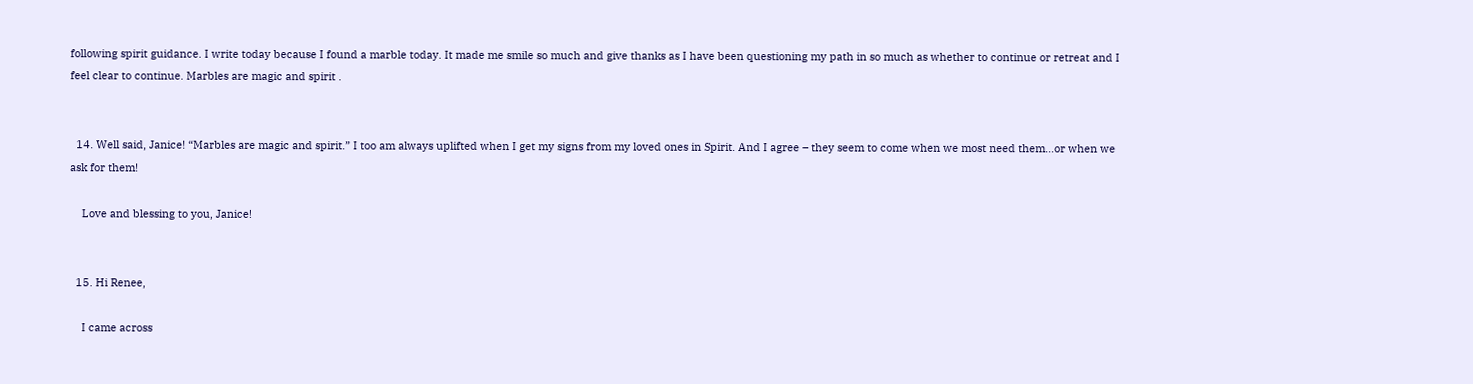following spirit guidance. I write today because I found a marble today. It made me smile so much and give thanks as I have been questioning my path in so much as whether to continue or retreat and I feel clear to continue. Marbles are magic and spirit .


  14. Well said, Janice! “Marbles are magic and spirit.” I too am always uplifted when I get my signs from my loved ones in Spirit. And I agree – they seem to come when we most need them…or when we ask for them!

    Love and blessing to you, Janice!


  15. Hi Renee,

    I came across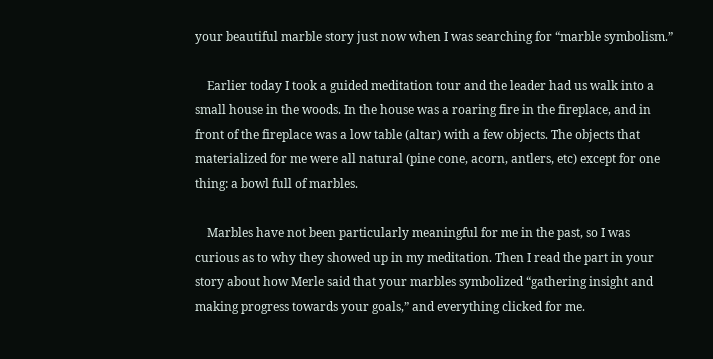your beautiful marble story just now when I was searching for “marble symbolism.”

    Earlier today I took a guided meditation tour and the leader had us walk into a small house in the woods. In the house was a roaring fire in the fireplace, and in front of the fireplace was a low table (altar) with a few objects. The objects that materialized for me were all natural (pine cone, acorn, antlers, etc) except for one thing: a bowl full of marbles.

    Marbles have not been particularly meaningful for me in the past, so I was curious as to why they showed up in my meditation. Then I read the part in your story about how Merle said that your marbles symbolized “gathering insight and making progress towards your goals,” and everything clicked for me.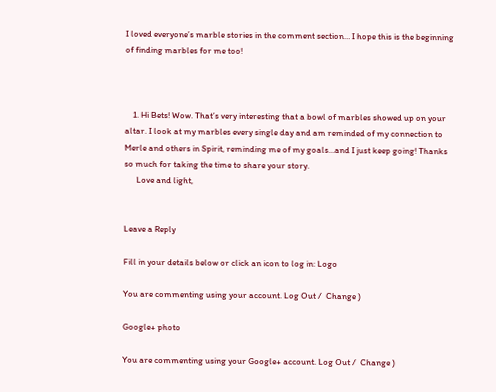I loved everyone’s marble stories in the comment section… I hope this is the beginning of finding marbles for me too!



    1. Hi Bets! Wow. That’s very interesting that a bowl of marbles showed up on your altar. I look at my marbles every single day and am reminded of my connection to Merle and others in Spirit, reminding me of my goals…and I just keep going! Thanks so much for taking the time to share your story.
      Love and light,


Leave a Reply

Fill in your details below or click an icon to log in: Logo

You are commenting using your account. Log Out /  Change )

Google+ photo

You are commenting using your Google+ account. Log Out /  Change )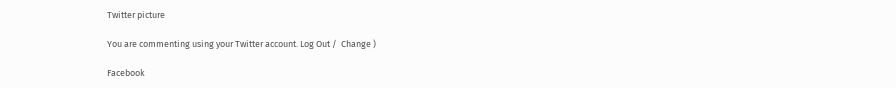Twitter picture

You are commenting using your Twitter account. Log Out /  Change )

Facebook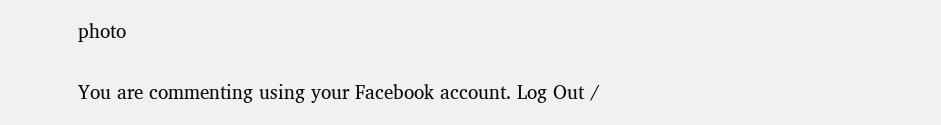photo

You are commenting using your Facebook account. Log Out /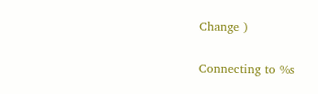Change )


Connecting to %s